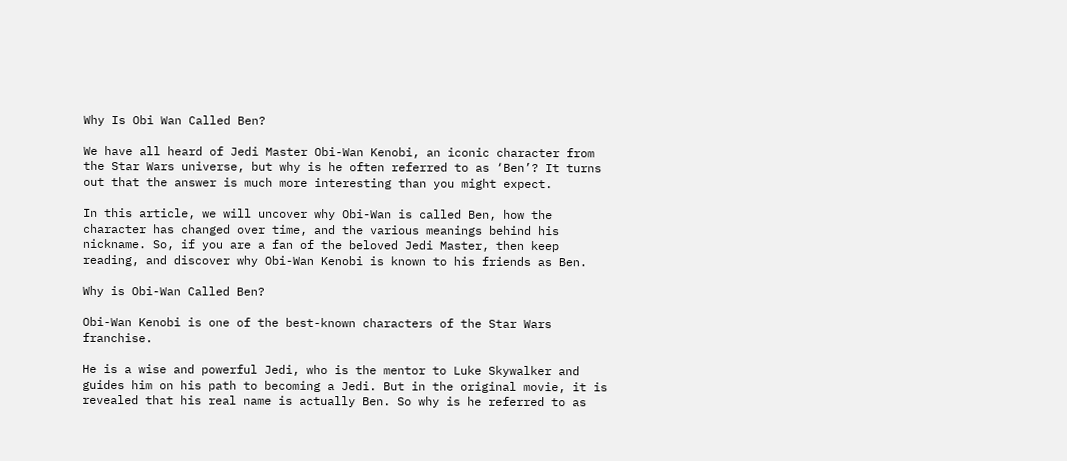Why Is Obi Wan Called Ben?

We have all heard of Jedi Master Obi-Wan Kenobi, an iconic character from the Star Wars universe, but why is he often referred to as ‘Ben’? It turns out that the answer is much more interesting than you might expect.

In this article, we will uncover why Obi-Wan is called Ben, how the character has changed over time, and the various meanings behind his nickname. So, if you are a fan of the beloved Jedi Master, then keep reading, and discover why Obi-Wan Kenobi is known to his friends as Ben.

Why is Obi-Wan Called Ben?

Obi-Wan Kenobi is one of the best-known characters of the Star Wars franchise.

He is a wise and powerful Jedi, who is the mentor to Luke Skywalker and guides him on his path to becoming a Jedi. But in the original movie, it is revealed that his real name is actually Ben. So why is he referred to as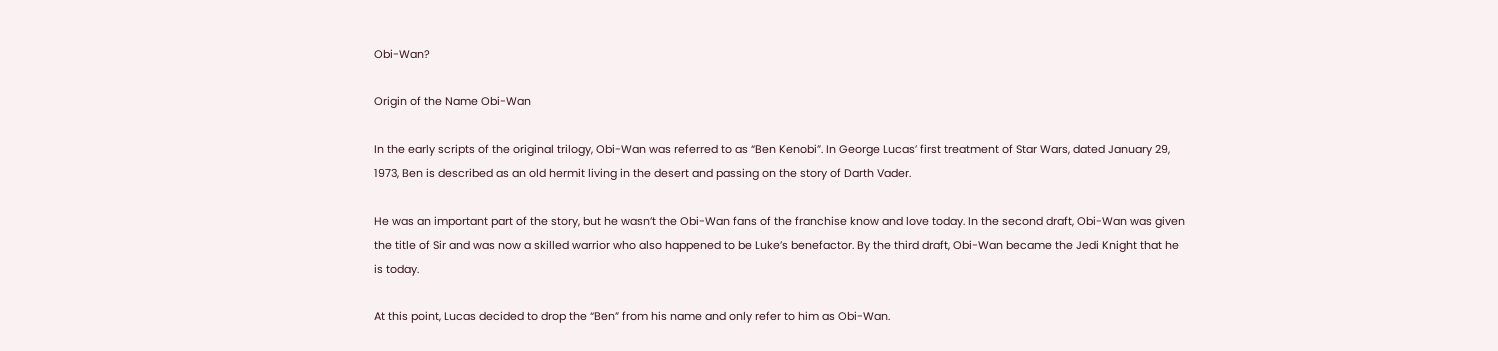Obi-Wan?

Origin of the Name Obi-Wan

In the early scripts of the original trilogy, Obi-Wan was referred to as “Ben Kenobi”. In George Lucas’ first treatment of Star Wars, dated January 29, 1973, Ben is described as an old hermit living in the desert and passing on the story of Darth Vader.

He was an important part of the story, but he wasn’t the Obi-Wan fans of the franchise know and love today. In the second draft, Obi-Wan was given the title of Sir and was now a skilled warrior who also happened to be Luke’s benefactor. By the third draft, Obi-Wan became the Jedi Knight that he is today.

At this point, Lucas decided to drop the “Ben” from his name and only refer to him as Obi-Wan.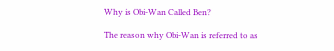Why is Obi-Wan Called Ben?

The reason why Obi-Wan is referred to as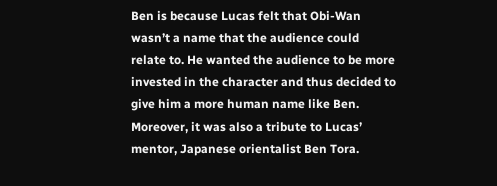Ben is because Lucas felt that Obi-Wan wasn’t a name that the audience could relate to. He wanted the audience to be more invested in the character and thus decided to give him a more human name like Ben. Moreover, it was also a tribute to Lucas’ mentor, Japanese orientalist Ben Tora.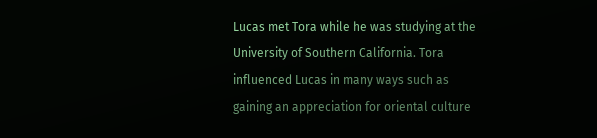Lucas met Tora while he was studying at the University of Southern California. Tora influenced Lucas in many ways such as gaining an appreciation for oriental culture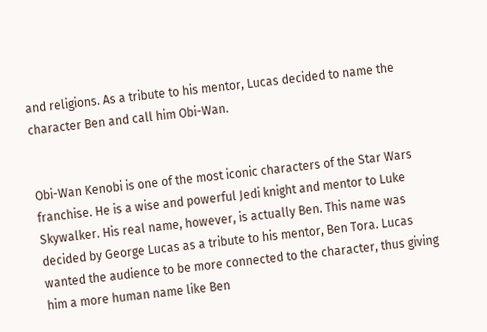and religions. As a tribute to his mentor, Lucas decided to name the character Ben and call him Obi-Wan.


Obi-Wan Kenobi is one of the most iconic characters of the Star Wars franchise. He is a wise and powerful Jedi knight and mentor to Luke Skywalker. His real name, however, is actually Ben. This name was decided by George Lucas as a tribute to his mentor, Ben Tora. Lucas wanted the audience to be more connected to the character, thus giving him a more human name like Ben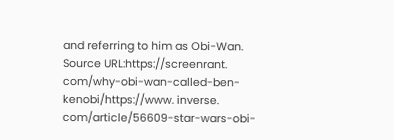and referring to him as Obi-Wan. Source URL:https://screenrant. com/why-obi-wan-called-ben-kenobi/https://www. inverse. com/article/56609-star-wars-obi-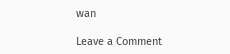wan

Leave a Comment